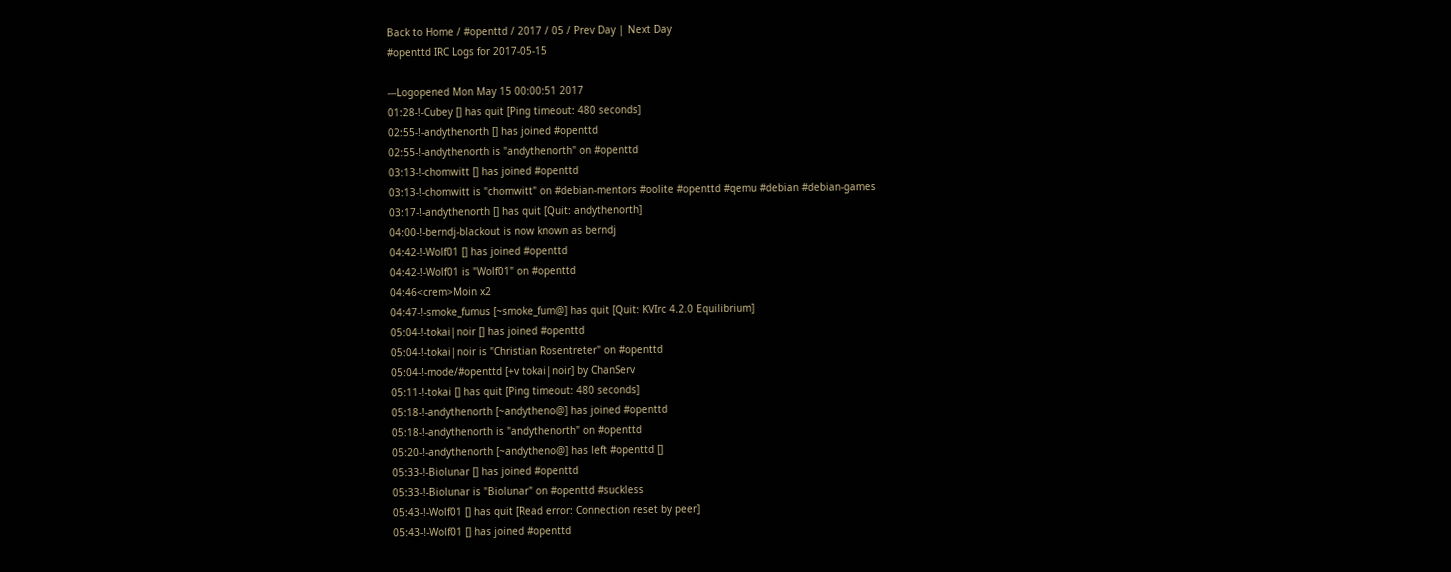Back to Home / #openttd / 2017 / 05 / Prev Day | Next Day
#openttd IRC Logs for 2017-05-15

---Logopened Mon May 15 00:00:51 2017
01:28-!-Cubey [] has quit [Ping timeout: 480 seconds]
02:55-!-andythenorth [] has joined #openttd
02:55-!-andythenorth is "andythenorth" on #openttd
03:13-!-chomwitt [] has joined #openttd
03:13-!-chomwitt is "chomwitt" on #debian-mentors #oolite #openttd #qemu #debian #debian-games
03:17-!-andythenorth [] has quit [Quit: andythenorth]
04:00-!-berndj-blackout is now known as berndj
04:42-!-Wolf01 [] has joined #openttd
04:42-!-Wolf01 is "Wolf01" on #openttd
04:46<crem>Moin x2
04:47-!-smoke_fumus [~smoke_fum@] has quit [Quit: KVIrc 4.2.0 Equilibrium]
05:04-!-tokai|noir [] has joined #openttd
05:04-!-tokai|noir is "Christian Rosentreter" on #openttd
05:04-!-mode/#openttd [+v tokai|noir] by ChanServ
05:11-!-tokai [] has quit [Ping timeout: 480 seconds]
05:18-!-andythenorth [~andytheno@] has joined #openttd
05:18-!-andythenorth is "andythenorth" on #openttd
05:20-!-andythenorth [~andytheno@] has left #openttd []
05:33-!-Biolunar [] has joined #openttd
05:33-!-Biolunar is "Biolunar" on #openttd #suckless
05:43-!-Wolf01 [] has quit [Read error: Connection reset by peer]
05:43-!-Wolf01 [] has joined #openttd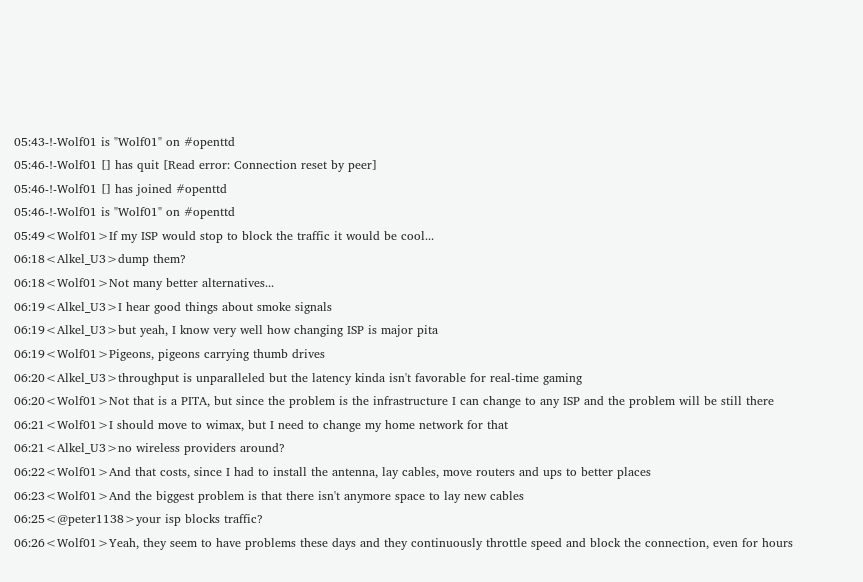05:43-!-Wolf01 is "Wolf01" on #openttd
05:46-!-Wolf01 [] has quit [Read error: Connection reset by peer]
05:46-!-Wolf01 [] has joined #openttd
05:46-!-Wolf01 is "Wolf01" on #openttd
05:49<Wolf01>If my ISP would stop to block the traffic it would be cool...
06:18<Alkel_U3>dump them?
06:18<Wolf01>Not many better alternatives...
06:19<Alkel_U3>I hear good things about smoke signals
06:19<Alkel_U3>but yeah, I know very well how changing ISP is major pita
06:19<Wolf01>Pigeons, pigeons carrying thumb drives
06:20<Alkel_U3>throughput is unparalleled but the latency kinda isn't favorable for real-time gaming
06:20<Wolf01>Not that is a PITA, but since the problem is the infrastructure I can change to any ISP and the problem will be still there
06:21<Wolf01>I should move to wimax, but I need to change my home network for that
06:21<Alkel_U3>no wireless providers around?
06:22<Wolf01>And that costs, since I had to install the antenna, lay cables, move routers and ups to better places
06:23<Wolf01>And the biggest problem is that there isn't anymore space to lay new cables
06:25<@peter1138>your isp blocks traffic?
06:26<Wolf01>Yeah, they seem to have problems these days and they continuously throttle speed and block the connection, even for hours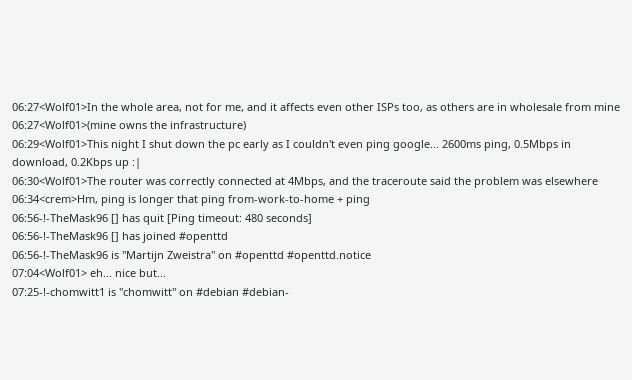06:27<Wolf01>In the whole area, not for me, and it affects even other ISPs too, as others are in wholesale from mine
06:27<Wolf01>(mine owns the infrastructure)
06:29<Wolf01>This night I shut down the pc early as I couldn't even ping google... 2600ms ping, 0.5Mbps in download, 0.2Kbps up :|
06:30<Wolf01>The router was correctly connected at 4Mbps, and the traceroute said the problem was elsewhere
06:34<crem>Hm, ping is longer that ping from-work-to-home + ping
06:56-!-TheMask96 [] has quit [Ping timeout: 480 seconds]
06:56-!-TheMask96 [] has joined #openttd
06:56-!-TheMask96 is "Martijn Zweistra" on #openttd #openttd.notice
07:04<Wolf01> eh... nice but...
07:25-!-chomwitt1 is "chomwitt" on #debian #debian-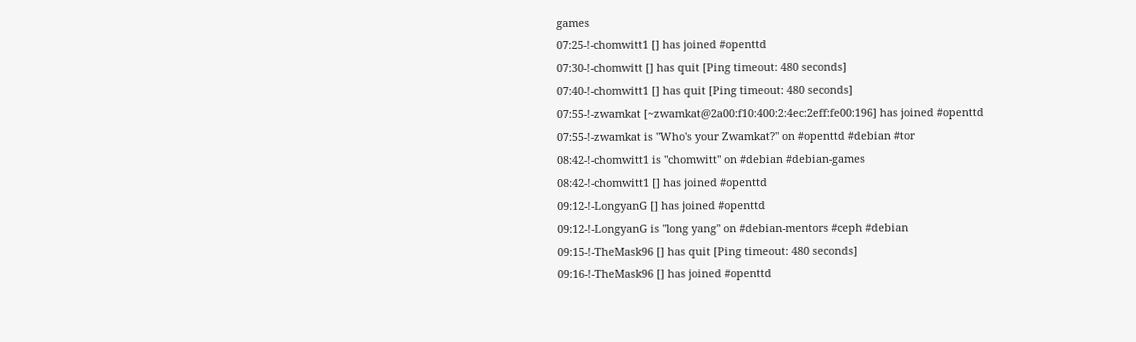games
07:25-!-chomwitt1 [] has joined #openttd
07:30-!-chomwitt [] has quit [Ping timeout: 480 seconds]
07:40-!-chomwitt1 [] has quit [Ping timeout: 480 seconds]
07:55-!-zwamkat [~zwamkat@2a00:f10:400:2:4ec:2eff:fe00:196] has joined #openttd
07:55-!-zwamkat is "Who's your Zwamkat?" on #openttd #debian #tor
08:42-!-chomwitt1 is "chomwitt" on #debian #debian-games
08:42-!-chomwitt1 [] has joined #openttd
09:12-!-LongyanG [] has joined #openttd
09:12-!-LongyanG is "long yang" on #debian-mentors #ceph #debian
09:15-!-TheMask96 [] has quit [Ping timeout: 480 seconds]
09:16-!-TheMask96 [] has joined #openttd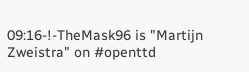09:16-!-TheMask96 is "Martijn Zweistra" on #openttd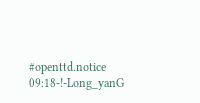#openttd.notice
09:18-!-Long_yanG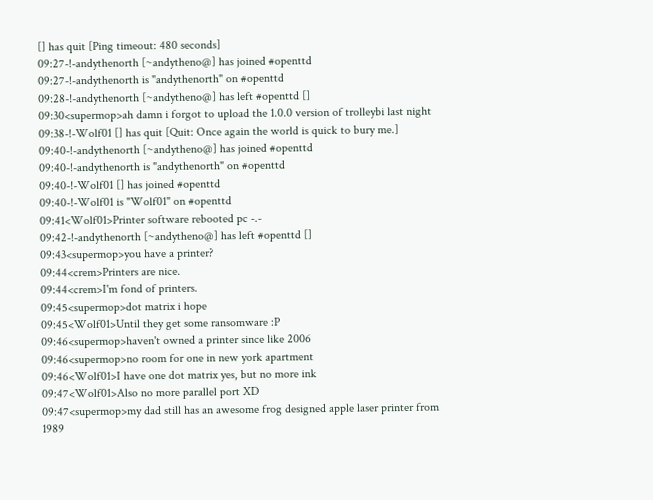[] has quit [Ping timeout: 480 seconds]
09:27-!-andythenorth [~andytheno@] has joined #openttd
09:27-!-andythenorth is "andythenorth" on #openttd
09:28-!-andythenorth [~andytheno@] has left #openttd []
09:30<supermop>ah damn i forgot to upload the 1.0.0 version of trolleybi last night
09:38-!-Wolf01 [] has quit [Quit: Once again the world is quick to bury me.]
09:40-!-andythenorth [~andytheno@] has joined #openttd
09:40-!-andythenorth is "andythenorth" on #openttd
09:40-!-Wolf01 [] has joined #openttd
09:40-!-Wolf01 is "Wolf01" on #openttd
09:41<Wolf01>Printer software rebooted pc -.-
09:42-!-andythenorth [~andytheno@] has left #openttd []
09:43<supermop>you have a printer?
09:44<crem>Printers are nice.
09:44<crem>I'm fond of printers.
09:45<supermop>dot matrix i hope
09:45<Wolf01>Until they get some ransomware :P
09:46<supermop>haven't owned a printer since like 2006
09:46<supermop>no room for one in new york apartment
09:46<Wolf01>I have one dot matrix yes, but no more ink
09:47<Wolf01>Also no more parallel port XD
09:47<supermop>my dad still has an awesome frog designed apple laser printer from 1989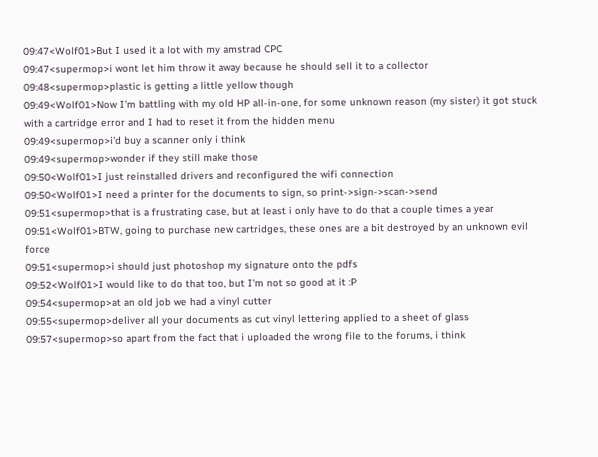09:47<Wolf01>But I used it a lot with my amstrad CPC
09:47<supermop>i wont let him throw it away because he should sell it to a collector
09:48<supermop>plastic is getting a little yellow though
09:49<Wolf01>Now I'm battling with my old HP all-in-one, for some unknown reason (my sister) it got stuck with a cartridge error and I had to reset it from the hidden menu
09:49<supermop>i'd buy a scanner only i think
09:49<supermop>wonder if they still make those
09:50<Wolf01>I just reinstalled drivers and reconfigured the wifi connection
09:50<Wolf01>I need a printer for the documents to sign, so print->sign->scan->send
09:51<supermop>that is a frustrating case, but at least i only have to do that a couple times a year
09:51<Wolf01>BTW, going to purchase new cartridges, these ones are a bit destroyed by an unknown evil force
09:51<supermop>i should just photoshop my signature onto the pdfs
09:52<Wolf01>I would like to do that too, but I'm not so good at it :P
09:54<supermop>at an old job we had a vinyl cutter
09:55<supermop>deliver all your documents as cut vinyl lettering applied to a sheet of glass
09:57<supermop>so apart from the fact that i uploaded the wrong file to the forums, i think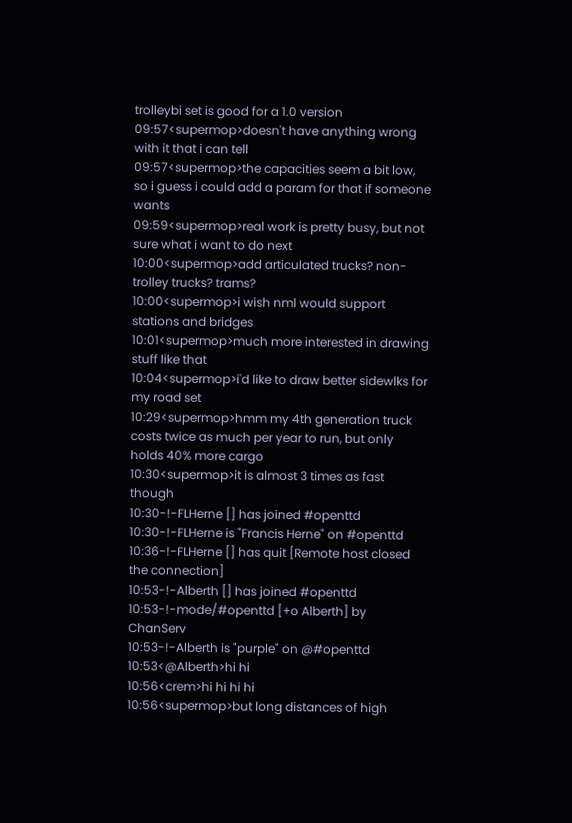trolleybi set is good for a 1.0 version
09:57<supermop>doesn't have anything wrong with it that i can tell
09:57<supermop>the capacities seem a bit low, so i guess i could add a param for that if someone wants
09:59<supermop>real work is pretty busy, but not sure what i want to do next
10:00<supermop>add articulated trucks? non-trolley trucks? trams?
10:00<supermop>i wish nml would support stations and bridges
10:01<supermop>much more interested in drawing stuff like that
10:04<supermop>i'd like to draw better sidewlks for my road set
10:29<supermop>hmm my 4th generation truck costs twice as much per year to run, but only holds 40% more cargo
10:30<supermop>it is almost 3 times as fast though
10:30-!-FLHerne [] has joined #openttd
10:30-!-FLHerne is "Francis Herne" on #openttd
10:36-!-FLHerne [] has quit [Remote host closed the connection]
10:53-!-Alberth [] has joined #openttd
10:53-!-mode/#openttd [+o Alberth] by ChanServ
10:53-!-Alberth is "purple" on @#openttd
10:53<@Alberth>hi hi
10:56<crem>hi hi hi hi
10:56<supermop>but long distances of high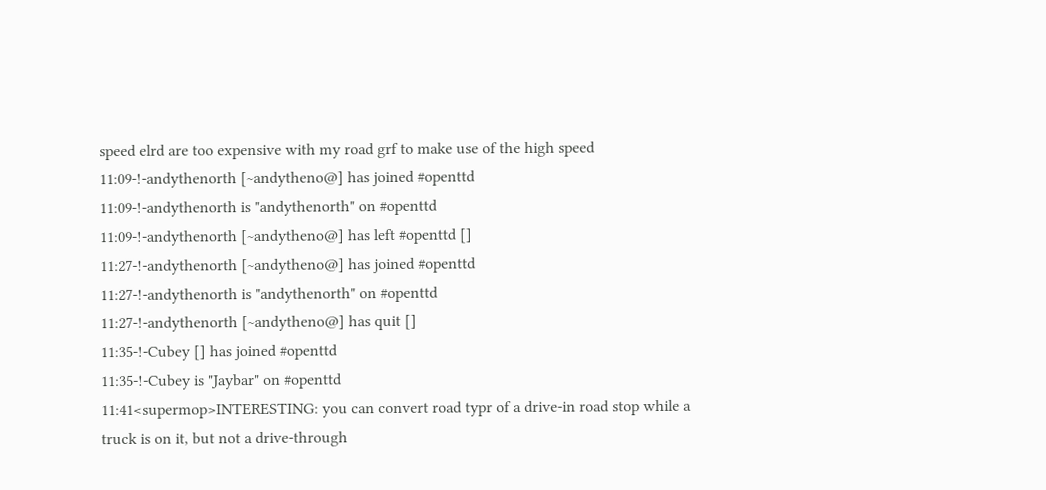speed elrd are too expensive with my road grf to make use of the high speed
11:09-!-andythenorth [~andytheno@] has joined #openttd
11:09-!-andythenorth is "andythenorth" on #openttd
11:09-!-andythenorth [~andytheno@] has left #openttd []
11:27-!-andythenorth [~andytheno@] has joined #openttd
11:27-!-andythenorth is "andythenorth" on #openttd
11:27-!-andythenorth [~andytheno@] has quit []
11:35-!-Cubey [] has joined #openttd
11:35-!-Cubey is "Jaybar" on #openttd
11:41<supermop>INTERESTING: you can convert road typr of a drive-in road stop while a truck is on it, but not a drive-through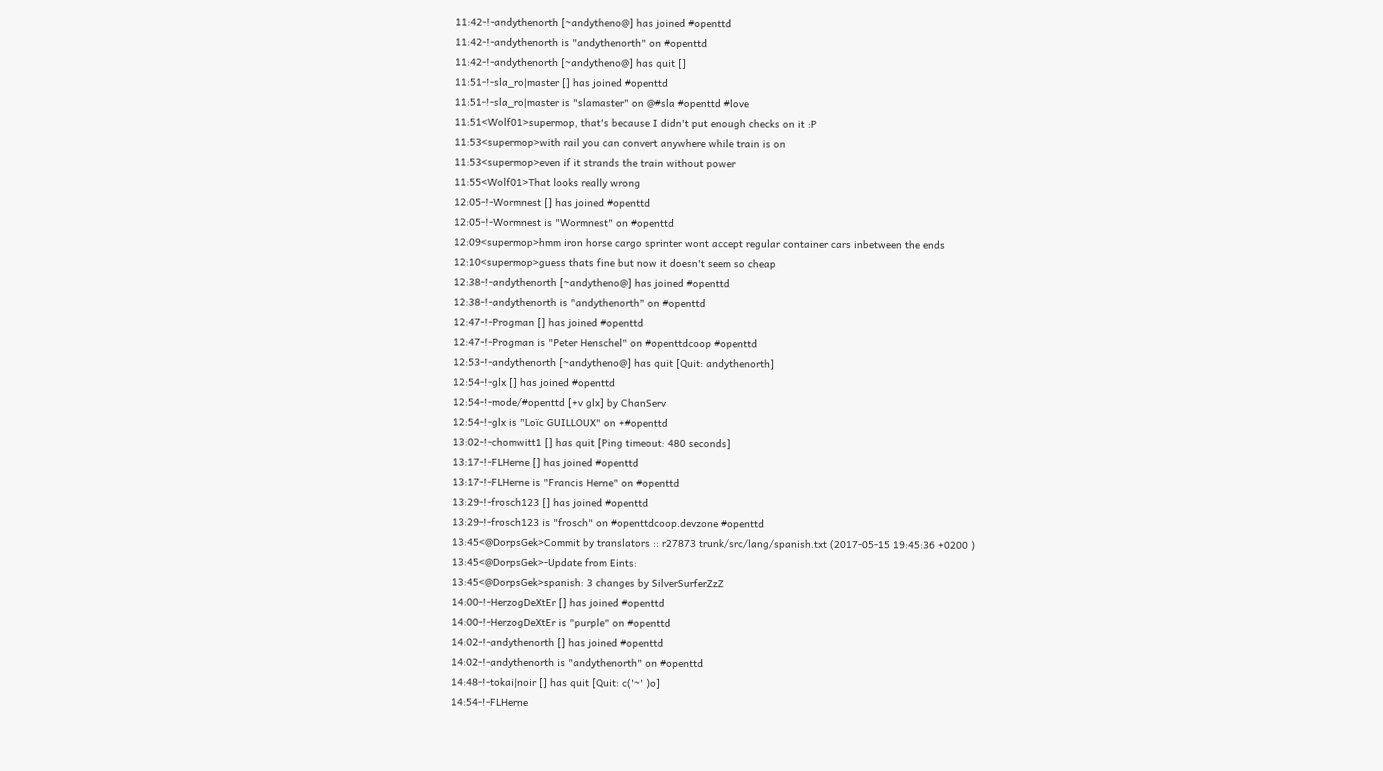11:42-!-andythenorth [~andytheno@] has joined #openttd
11:42-!-andythenorth is "andythenorth" on #openttd
11:42-!-andythenorth [~andytheno@] has quit []
11:51-!-sla_ro|master [] has joined #openttd
11:51-!-sla_ro|master is "slamaster" on @#sla #openttd #love
11:51<Wolf01>supermop, that's because I didn't put enough checks on it :P
11:53<supermop>with rail you can convert anywhere while train is on
11:53<supermop>even if it strands the train without power
11:55<Wolf01>That looks really wrong
12:05-!-Wormnest [] has joined #openttd
12:05-!-Wormnest is "Wormnest" on #openttd
12:09<supermop>hmm iron horse cargo sprinter wont accept regular container cars inbetween the ends
12:10<supermop>guess thats fine but now it doesn't seem so cheap
12:38-!-andythenorth [~andytheno@] has joined #openttd
12:38-!-andythenorth is "andythenorth" on #openttd
12:47-!-Progman [] has joined #openttd
12:47-!-Progman is "Peter Henschel" on #openttdcoop #openttd
12:53-!-andythenorth [~andytheno@] has quit [Quit: andythenorth]
12:54-!-glx [] has joined #openttd
12:54-!-mode/#openttd [+v glx] by ChanServ
12:54-!-glx is "Loïc GUILLOUX" on +#openttd
13:02-!-chomwitt1 [] has quit [Ping timeout: 480 seconds]
13:17-!-FLHerne [] has joined #openttd
13:17-!-FLHerne is "Francis Herne" on #openttd
13:29-!-frosch123 [] has joined #openttd
13:29-!-frosch123 is "frosch" on #openttdcoop.devzone #openttd
13:45<@DorpsGek>Commit by translators :: r27873 trunk/src/lang/spanish.txt (2017-05-15 19:45:36 +0200 )
13:45<@DorpsGek>-Update from Eints:
13:45<@DorpsGek>spanish: 3 changes by SilverSurferZzZ
14:00-!-HerzogDeXtEr [] has joined #openttd
14:00-!-HerzogDeXtEr is "purple" on #openttd
14:02-!-andythenorth [] has joined #openttd
14:02-!-andythenorth is "andythenorth" on #openttd
14:48-!-tokai|noir [] has quit [Quit: c('~' )o]
14:54-!-FLHerne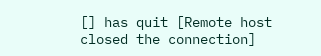[] has quit [Remote host closed the connection]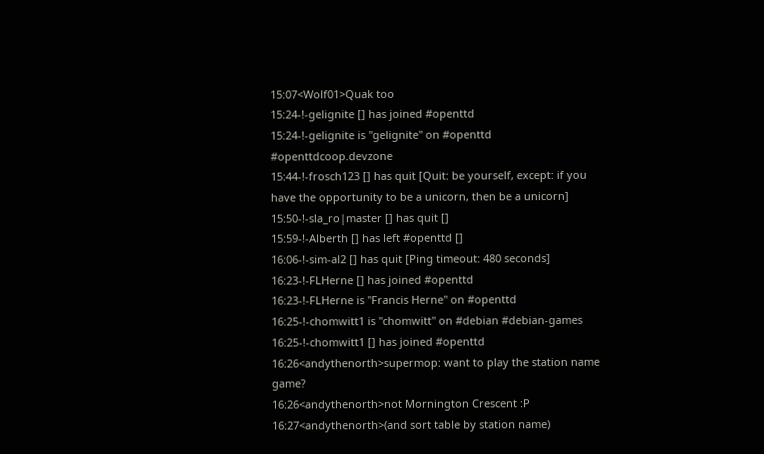15:07<Wolf01>Quak too
15:24-!-gelignite [] has joined #openttd
15:24-!-gelignite is "gelignite" on #openttd #openttdcoop.devzone
15:44-!-frosch123 [] has quit [Quit: be yourself, except: if you have the opportunity to be a unicorn, then be a unicorn]
15:50-!-sla_ro|master [] has quit []
15:59-!-Alberth [] has left #openttd []
16:06-!-sim-al2 [] has quit [Ping timeout: 480 seconds]
16:23-!-FLHerne [] has joined #openttd
16:23-!-FLHerne is "Francis Herne" on #openttd
16:25-!-chomwitt1 is "chomwitt" on #debian #debian-games
16:25-!-chomwitt1 [] has joined #openttd
16:26<andythenorth>supermop: want to play the station name game?
16:26<andythenorth>not Mornington Crescent :P
16:27<andythenorth>(and sort table by station name)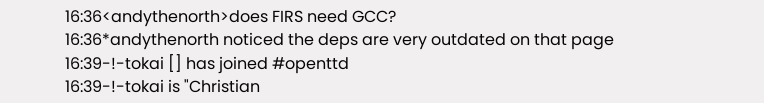16:36<andythenorth>does FIRS need GCC?
16:36*andythenorth noticed the deps are very outdated on that page
16:39-!-tokai [] has joined #openttd
16:39-!-tokai is "Christian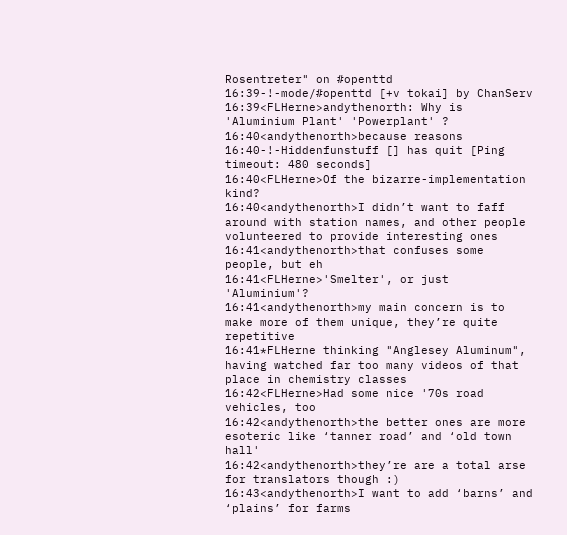Rosentreter" on #openttd
16:39-!-mode/#openttd [+v tokai] by ChanServ
16:39<FLHerne>andythenorth: Why is 'Aluminium Plant' 'Powerplant' ?
16:40<andythenorth>because reasons
16:40-!-Hiddenfunstuff [] has quit [Ping timeout: 480 seconds]
16:40<FLHerne>Of the bizarre-implementation kind?
16:40<andythenorth>I didn’t want to faff around with station names, and other people volunteered to provide interesting ones
16:41<andythenorth>that confuses some people, but eh
16:41<FLHerne>'Smelter', or just 'Aluminium'?
16:41<andythenorth>my main concern is to make more of them unique, they’re quite repetitive
16:41*FLHerne thinking "Anglesey Aluminum", having watched far too many videos of that place in chemistry classes
16:42<FLHerne>Had some nice '70s road vehicles, too
16:42<andythenorth>the better ones are more esoteric like ‘tanner road’ and ‘old town hall'
16:42<andythenorth>they’re are a total arse for translators though :)
16:43<andythenorth>I want to add ‘barns’ and ‘plains’ for farms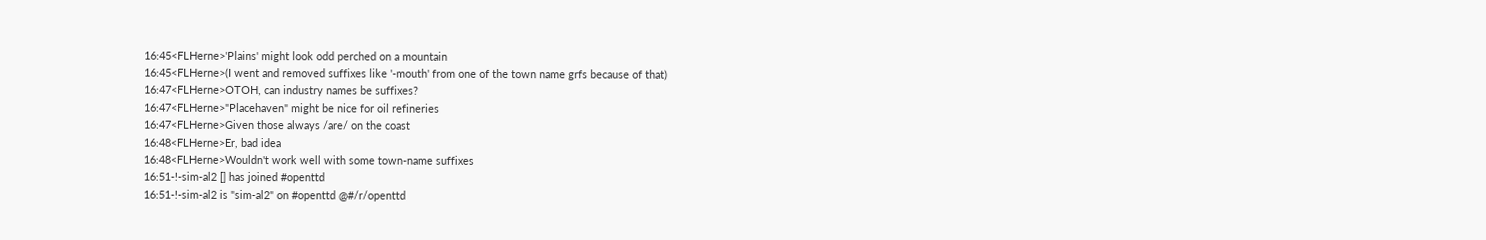16:45<FLHerne>'Plains' might look odd perched on a mountain
16:45<FLHerne>(I went and removed suffixes like '-mouth' from one of the town name grfs because of that)
16:47<FLHerne>OTOH, can industry names be suffixes?
16:47<FLHerne>"Placehaven" might be nice for oil refineries
16:47<FLHerne>Given those always /are/ on the coast
16:48<FLHerne>Er, bad idea
16:48<FLHerne>Wouldn't work well with some town-name suffixes
16:51-!-sim-al2 [] has joined #openttd
16:51-!-sim-al2 is "sim-al2" on #openttd @#/r/openttd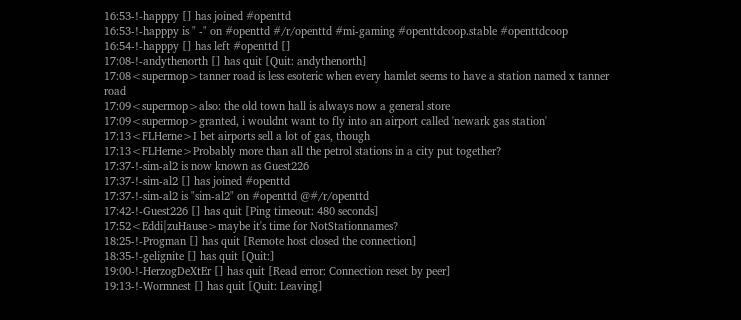16:53-!-happpy [] has joined #openttd
16:53-!-happpy is " -" on #openttd #/r/openttd #mi-gaming #openttdcoop.stable #openttdcoop
16:54-!-happpy [] has left #openttd []
17:08-!-andythenorth [] has quit [Quit: andythenorth]
17:08<supermop>tanner road is less esoteric when every hamlet seems to have a station named x tanner road
17:09<supermop>also: the old town hall is always now a general store
17:09<supermop>granted, i wouldnt want to fly into an airport called 'newark gas station'
17:13<FLHerne>I bet airports sell a lot of gas, though
17:13<FLHerne>Probably more than all the petrol stations in a city put together?
17:37-!-sim-al2 is now known as Guest226
17:37-!-sim-al2 [] has joined #openttd
17:37-!-sim-al2 is "sim-al2" on #openttd @#/r/openttd
17:42-!-Guest226 [] has quit [Ping timeout: 480 seconds]
17:52<Eddi|zuHause>maybe it's time for NotStationnames?
18:25-!-Progman [] has quit [Remote host closed the connection]
18:35-!-gelignite [] has quit [Quit:]
19:00-!-HerzogDeXtEr [] has quit [Read error: Connection reset by peer]
19:13-!-Wormnest [] has quit [Quit: Leaving]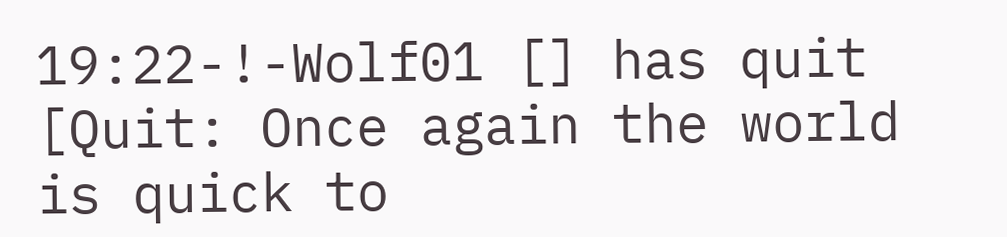19:22-!-Wolf01 [] has quit [Quit: Once again the world is quick to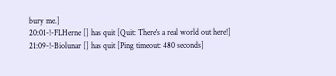bury me.]
20:01-!-FLHerne [] has quit [Quit: There's a real world out here!]
21:09-!-Biolunar [] has quit [Ping timeout: 480 seconds]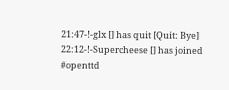21:47-!-glx [] has quit [Quit: Bye]
22:12-!-Supercheese [] has joined #openttd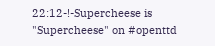22:12-!-Supercheese is "Supercheese" on #openttd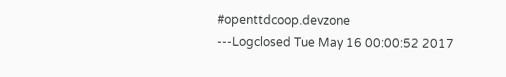#openttdcoop.devzone
---Logclosed Tue May 16 00:00:52 2017